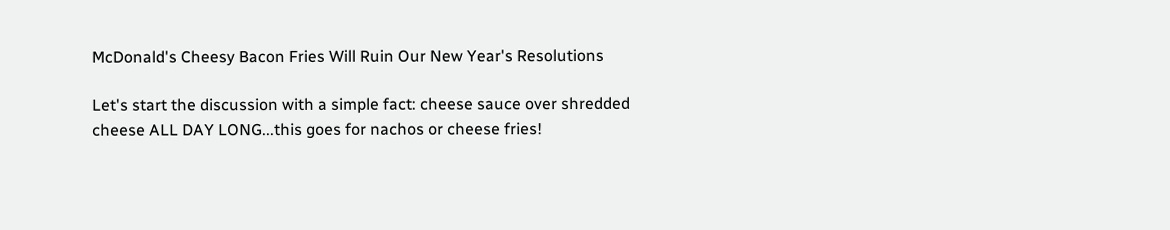McDonald's Cheesy Bacon Fries Will Ruin Our New Year's Resolutions

Let's start the discussion with a simple fact: cheese sauce over shredded cheese ALL DAY LONG...this goes for nachos or cheese fries!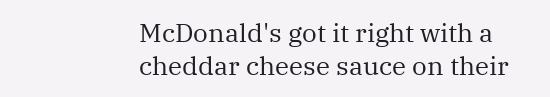McDonald's got it right with a cheddar cheese sauce on their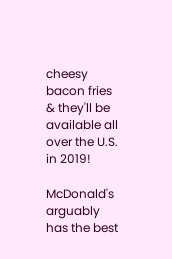cheesy bacon fries & they'll be available all over the U.S. in 2019!

McDonald's arguably has the best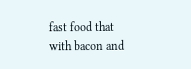fast food that with bacon and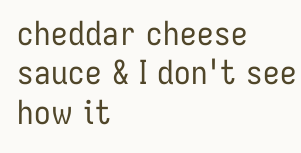cheddar cheese sauce & I don't see how it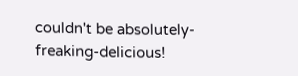couldn't be absolutely-freaking-delicious!